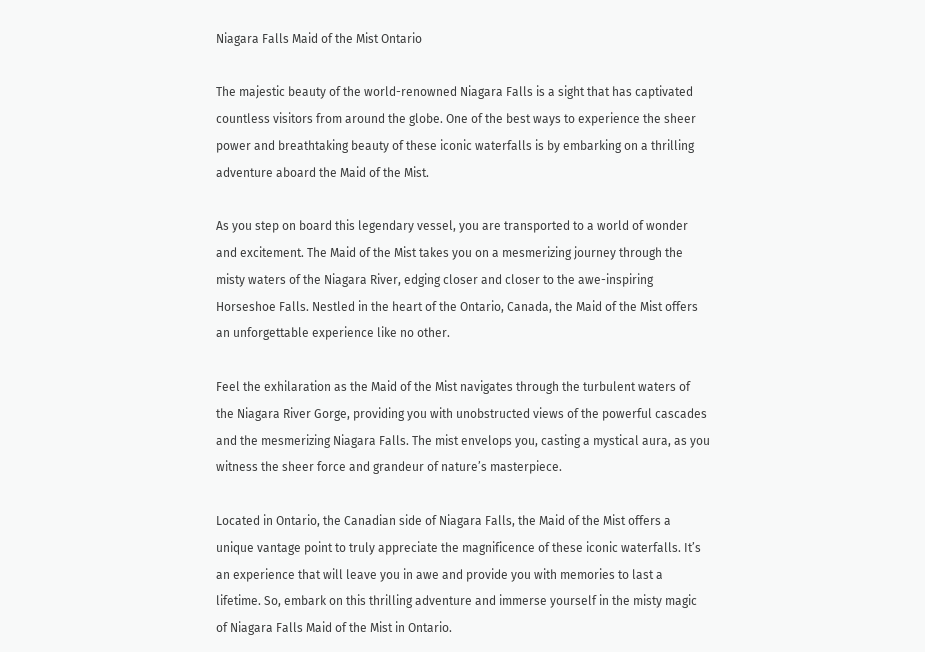Niagara Falls Maid of the Mist Ontario

The majestic beauty of the world-renowned Niagara Falls is a sight that has captivated countless visitors from around the globe. One of the best ways to experience the sheer power and breathtaking beauty of these iconic waterfalls is by embarking on a thrilling adventure aboard the Maid of the Mist.

As you step on board this legendary vessel, you are transported to a world of wonder and excitement. The Maid of the Mist takes you on a mesmerizing journey through the misty waters of the Niagara River, edging closer and closer to the awe-inspiring Horseshoe Falls. Nestled in the heart of the Ontario, Canada, the Maid of the Mist offers an unforgettable experience like no other.

Feel the exhilaration as the Maid of the Mist navigates through the turbulent waters of the Niagara River Gorge, providing you with unobstructed views of the powerful cascades and the mesmerizing Niagara Falls. The mist envelops you, casting a mystical aura, as you witness the sheer force and grandeur of nature’s masterpiece.

Located in Ontario, the Canadian side of Niagara Falls, the Maid of the Mist offers a unique vantage point to truly appreciate the magnificence of these iconic waterfalls. It’s an experience that will leave you in awe and provide you with memories to last a lifetime. So, embark on this thrilling adventure and immerse yourself in the misty magic of Niagara Falls Maid of the Mist in Ontario.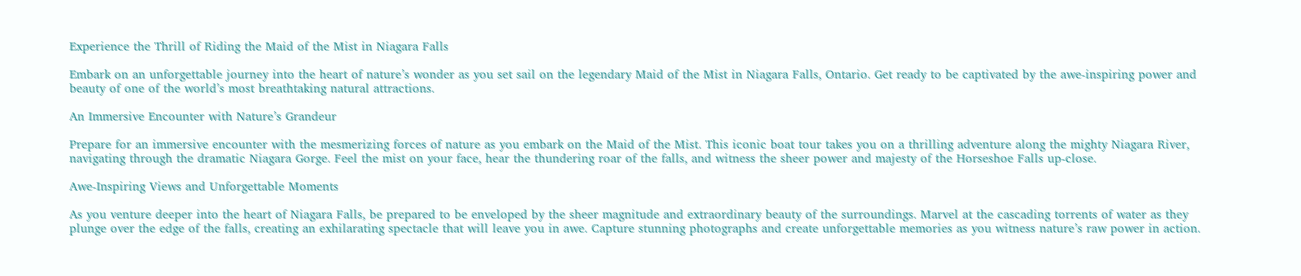Experience the Thrill of Riding the Maid of the Mist in Niagara Falls

Embark on an unforgettable journey into the heart of nature’s wonder as you set sail on the legendary Maid of the Mist in Niagara Falls, Ontario. Get ready to be captivated by the awe-inspiring power and beauty of one of the world’s most breathtaking natural attractions.

An Immersive Encounter with Nature’s Grandeur

Prepare for an immersive encounter with the mesmerizing forces of nature as you embark on the Maid of the Mist. This iconic boat tour takes you on a thrilling adventure along the mighty Niagara River, navigating through the dramatic Niagara Gorge. Feel the mist on your face, hear the thundering roar of the falls, and witness the sheer power and majesty of the Horseshoe Falls up-close.

Awe-Inspiring Views and Unforgettable Moments

As you venture deeper into the heart of Niagara Falls, be prepared to be enveloped by the sheer magnitude and extraordinary beauty of the surroundings. Marvel at the cascading torrents of water as they plunge over the edge of the falls, creating an exhilarating spectacle that will leave you in awe. Capture stunning photographs and create unforgettable memories as you witness nature’s raw power in action.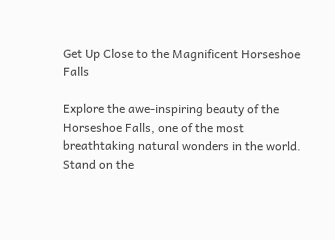Get Up Close to the Magnificent Horseshoe Falls

Explore the awe-inspiring beauty of the Horseshoe Falls, one of the most breathtaking natural wonders in the world. Stand on the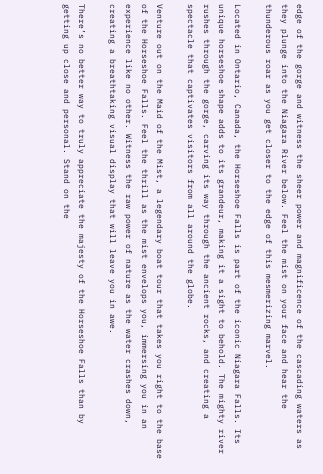edge of the gorge and witness the sheer power and magnificence of the cascading waters as they plunge into the Niagara River below. Feel the mist on your face and hear the thunderous roar as you get closer to the edge of this mesmerizing marvel.

Located in Ontario, Canada, the Horseshoe Falls is part of the iconic Niagara Falls. Its unique horseshoe shape adds to its grandeur, making it a sight to behold. The mighty river rushes through the gorge, carving its way through the ancient rocks, and creating a spectacle that captivates visitors from all around the globe.

Venture out on the Maid of the Mist, a legendary boat tour that takes you right to the base of the Horseshoe Falls. Feel the thrill as the mist envelops you, immersing you in an experience like no other. Witness the raw power of nature as the water crashes down, creating a breathtaking visual display that will leave you in awe.

There’s no better way to truly appreciate the majesty of the Horseshoe Falls than by getting up close and personal. Stand on the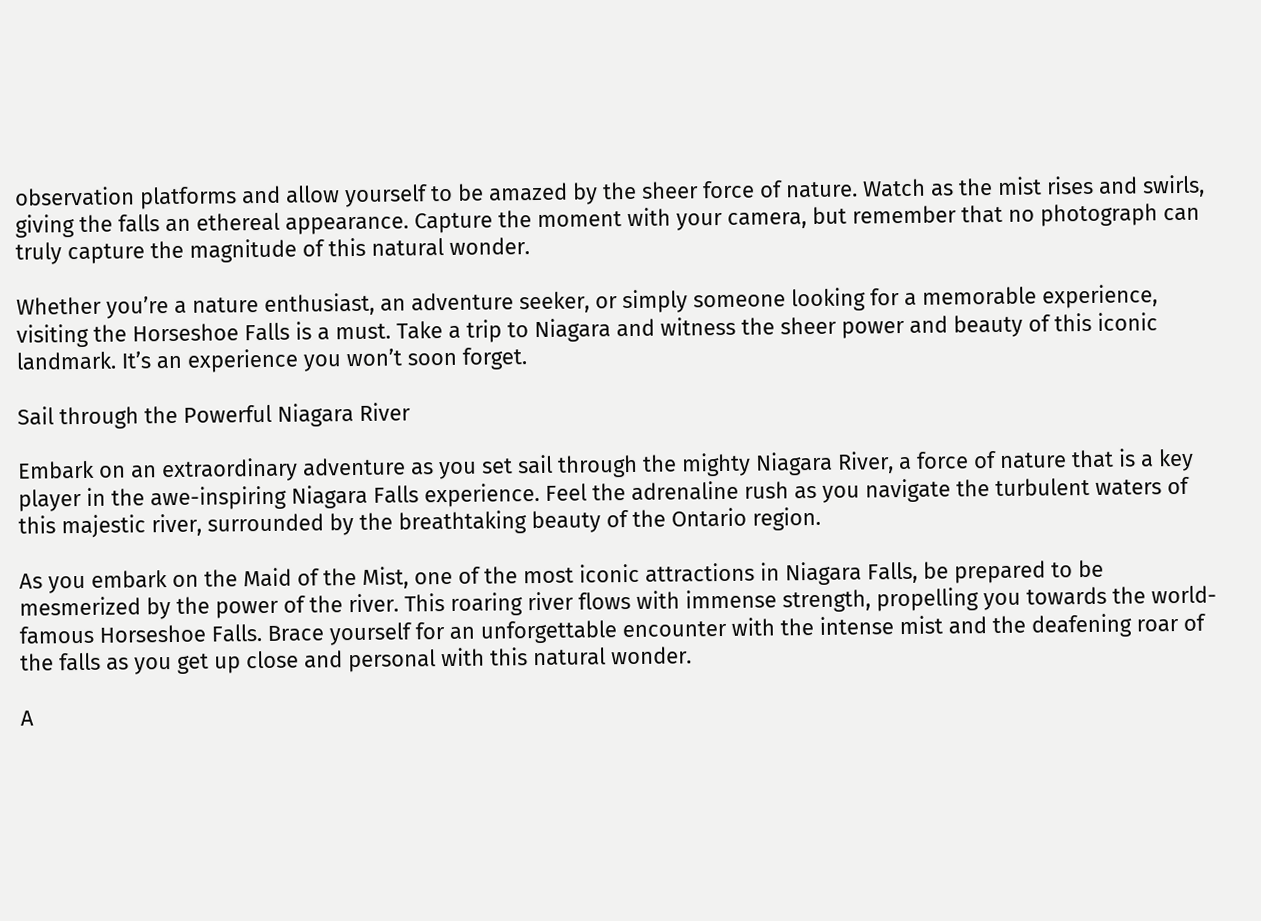observation platforms and allow yourself to be amazed by the sheer force of nature. Watch as the mist rises and swirls, giving the falls an ethereal appearance. Capture the moment with your camera, but remember that no photograph can truly capture the magnitude of this natural wonder.

Whether you’re a nature enthusiast, an adventure seeker, or simply someone looking for a memorable experience, visiting the Horseshoe Falls is a must. Take a trip to Niagara and witness the sheer power and beauty of this iconic landmark. It’s an experience you won’t soon forget.

Sail through the Powerful Niagara River

Embark on an extraordinary adventure as you set sail through the mighty Niagara River, a force of nature that is a key player in the awe-inspiring Niagara Falls experience. Feel the adrenaline rush as you navigate the turbulent waters of this majestic river, surrounded by the breathtaking beauty of the Ontario region.

As you embark on the Maid of the Mist, one of the most iconic attractions in Niagara Falls, be prepared to be mesmerized by the power of the river. This roaring river flows with immense strength, propelling you towards the world-famous Horseshoe Falls. Brace yourself for an unforgettable encounter with the intense mist and the deafening roar of the falls as you get up close and personal with this natural wonder.

A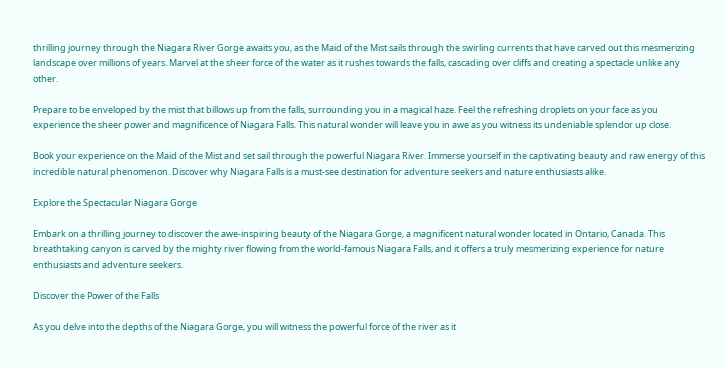thrilling journey through the Niagara River Gorge awaits you, as the Maid of the Mist sails through the swirling currents that have carved out this mesmerizing landscape over millions of years. Marvel at the sheer force of the water as it rushes towards the falls, cascading over cliffs and creating a spectacle unlike any other.

Prepare to be enveloped by the mist that billows up from the falls, surrounding you in a magical haze. Feel the refreshing droplets on your face as you experience the sheer power and magnificence of Niagara Falls. This natural wonder will leave you in awe as you witness its undeniable splendor up close.

Book your experience on the Maid of the Mist and set sail through the powerful Niagara River. Immerse yourself in the captivating beauty and raw energy of this incredible natural phenomenon. Discover why Niagara Falls is a must-see destination for adventure seekers and nature enthusiasts alike.

Explore the Spectacular Niagara Gorge

Embark on a thrilling journey to discover the awe-inspiring beauty of the Niagara Gorge, a magnificent natural wonder located in Ontario, Canada. This breathtaking canyon is carved by the mighty river flowing from the world-famous Niagara Falls, and it offers a truly mesmerizing experience for nature enthusiasts and adventure seekers.

Discover the Power of the Falls

As you delve into the depths of the Niagara Gorge, you will witness the powerful force of the river as it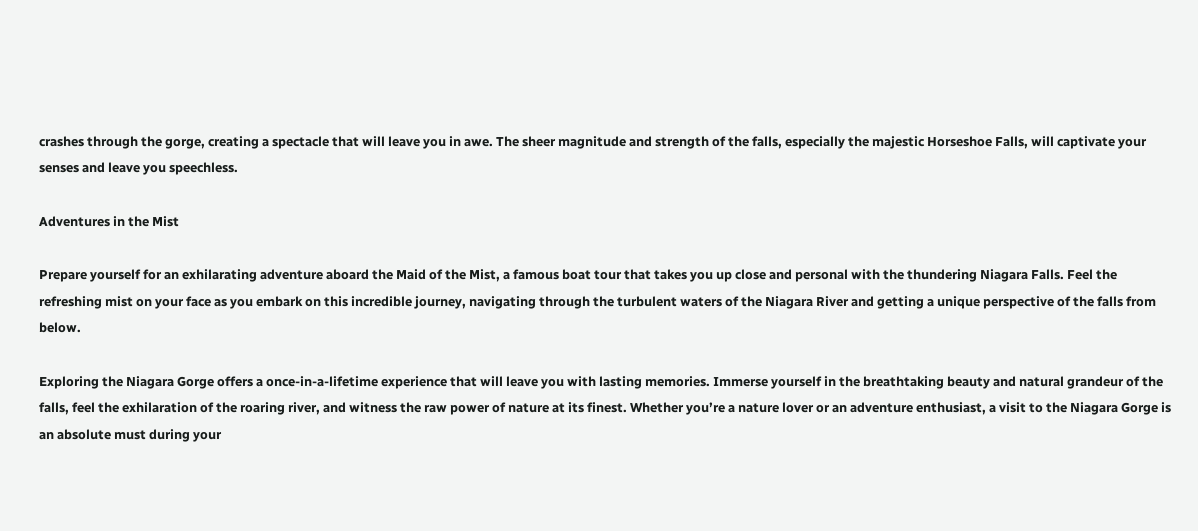crashes through the gorge, creating a spectacle that will leave you in awe. The sheer magnitude and strength of the falls, especially the majestic Horseshoe Falls, will captivate your senses and leave you speechless.

Adventures in the Mist

Prepare yourself for an exhilarating adventure aboard the Maid of the Mist, a famous boat tour that takes you up close and personal with the thundering Niagara Falls. Feel the refreshing mist on your face as you embark on this incredible journey, navigating through the turbulent waters of the Niagara River and getting a unique perspective of the falls from below.

Exploring the Niagara Gorge offers a once-in-a-lifetime experience that will leave you with lasting memories. Immerse yourself in the breathtaking beauty and natural grandeur of the falls, feel the exhilaration of the roaring river, and witness the raw power of nature at its finest. Whether you’re a nature lover or an adventure enthusiast, a visit to the Niagara Gorge is an absolute must during your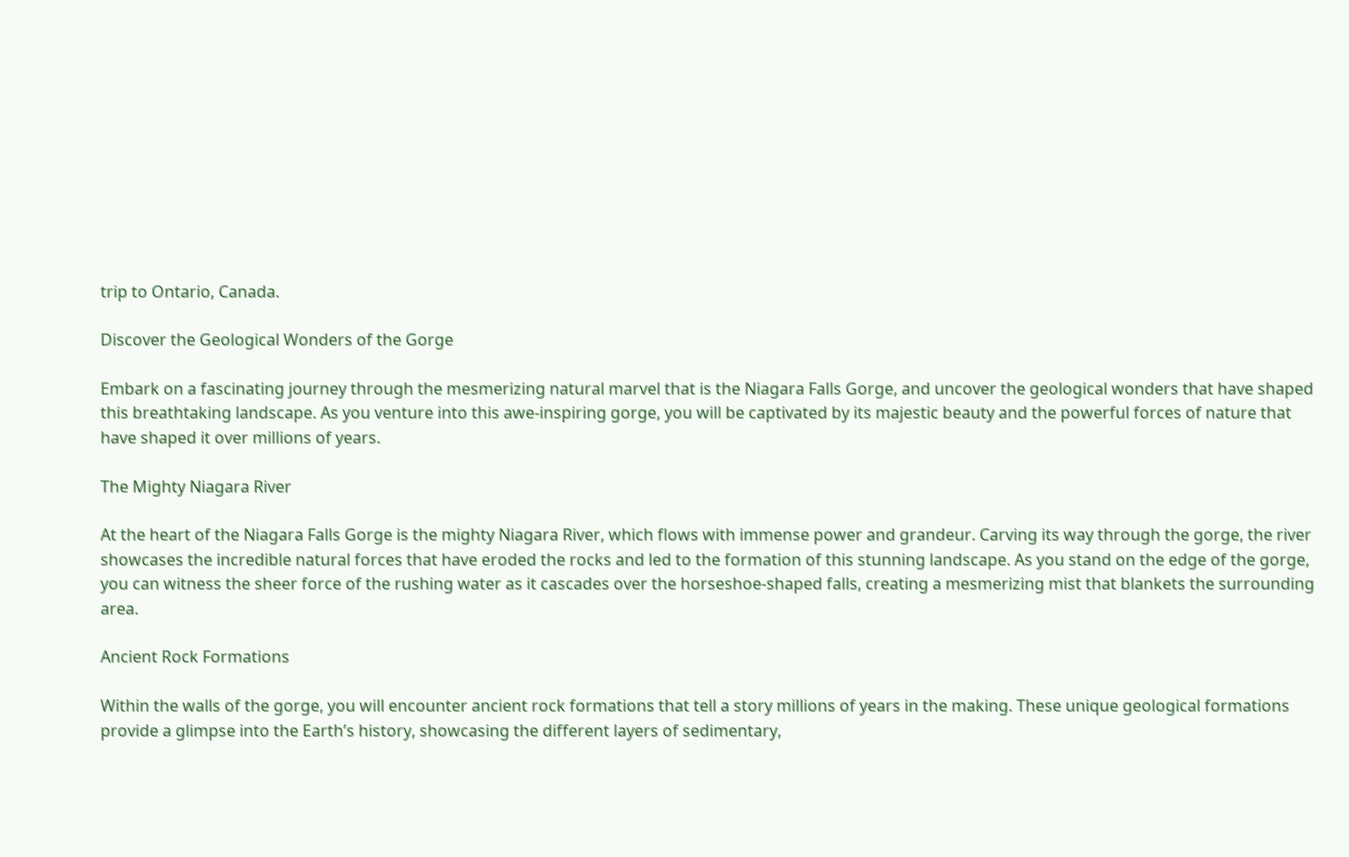trip to Ontario, Canada.

Discover the Geological Wonders of the Gorge

Embark on a fascinating journey through the mesmerizing natural marvel that is the Niagara Falls Gorge, and uncover the geological wonders that have shaped this breathtaking landscape. As you venture into this awe-inspiring gorge, you will be captivated by its majestic beauty and the powerful forces of nature that have shaped it over millions of years.

The Mighty Niagara River

At the heart of the Niagara Falls Gorge is the mighty Niagara River, which flows with immense power and grandeur. Carving its way through the gorge, the river showcases the incredible natural forces that have eroded the rocks and led to the formation of this stunning landscape. As you stand on the edge of the gorge, you can witness the sheer force of the rushing water as it cascades over the horseshoe-shaped falls, creating a mesmerizing mist that blankets the surrounding area.

Ancient Rock Formations

Within the walls of the gorge, you will encounter ancient rock formations that tell a story millions of years in the making. These unique geological formations provide a glimpse into the Earth’s history, showcasing the different layers of sedimentary,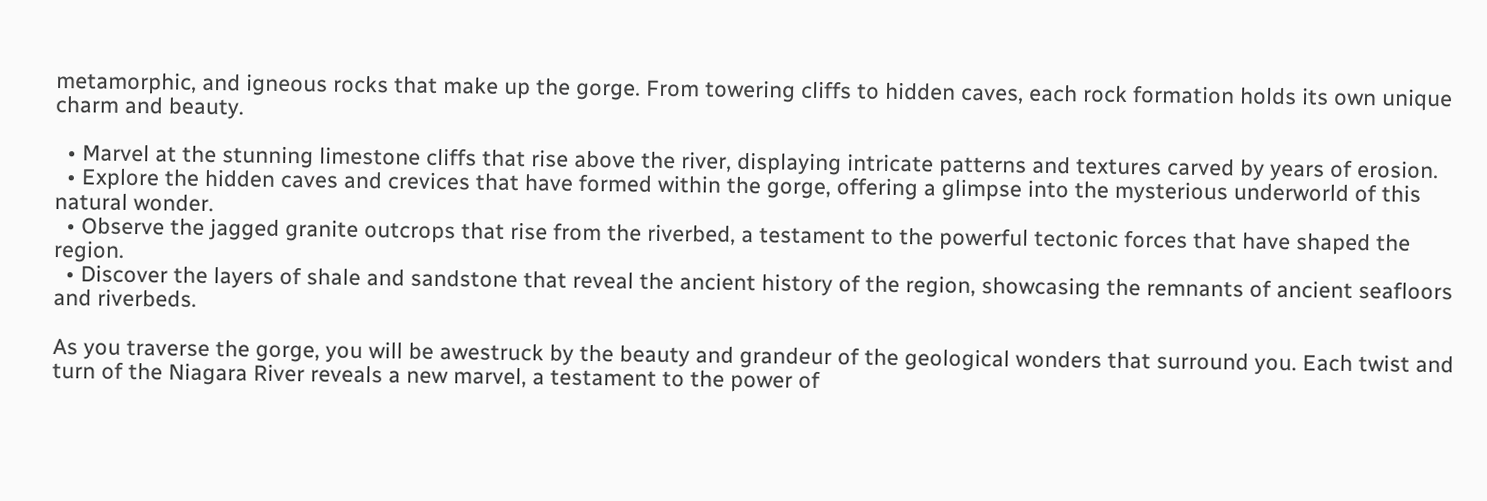metamorphic, and igneous rocks that make up the gorge. From towering cliffs to hidden caves, each rock formation holds its own unique charm and beauty.

  • Marvel at the stunning limestone cliffs that rise above the river, displaying intricate patterns and textures carved by years of erosion.
  • Explore the hidden caves and crevices that have formed within the gorge, offering a glimpse into the mysterious underworld of this natural wonder.
  • Observe the jagged granite outcrops that rise from the riverbed, a testament to the powerful tectonic forces that have shaped the region.
  • Discover the layers of shale and sandstone that reveal the ancient history of the region, showcasing the remnants of ancient seafloors and riverbeds.

As you traverse the gorge, you will be awestruck by the beauty and grandeur of the geological wonders that surround you. Each twist and turn of the Niagara River reveals a new marvel, a testament to the power of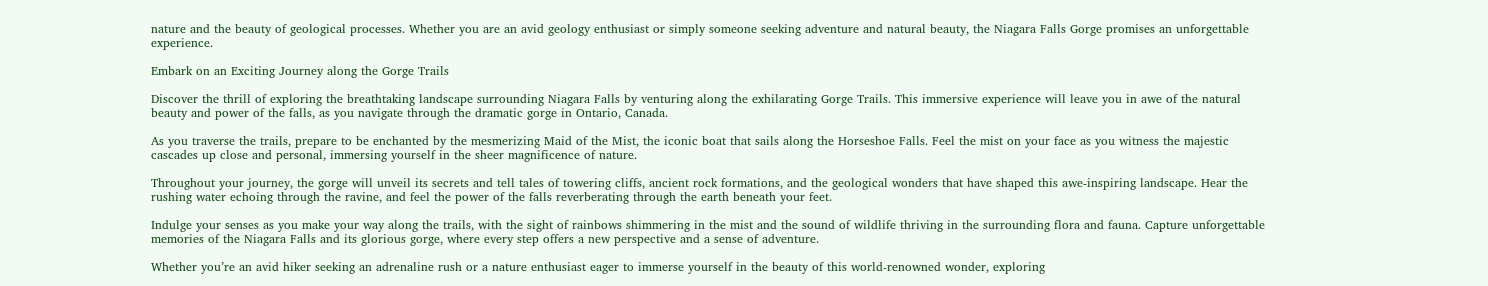nature and the beauty of geological processes. Whether you are an avid geology enthusiast or simply someone seeking adventure and natural beauty, the Niagara Falls Gorge promises an unforgettable experience.

Embark on an Exciting Journey along the Gorge Trails

Discover the thrill of exploring the breathtaking landscape surrounding Niagara Falls by venturing along the exhilarating Gorge Trails. This immersive experience will leave you in awe of the natural beauty and power of the falls, as you navigate through the dramatic gorge in Ontario, Canada.

As you traverse the trails, prepare to be enchanted by the mesmerizing Maid of the Mist, the iconic boat that sails along the Horseshoe Falls. Feel the mist on your face as you witness the majestic cascades up close and personal, immersing yourself in the sheer magnificence of nature.

Throughout your journey, the gorge will unveil its secrets and tell tales of towering cliffs, ancient rock formations, and the geological wonders that have shaped this awe-inspiring landscape. Hear the rushing water echoing through the ravine, and feel the power of the falls reverberating through the earth beneath your feet.

Indulge your senses as you make your way along the trails, with the sight of rainbows shimmering in the mist and the sound of wildlife thriving in the surrounding flora and fauna. Capture unforgettable memories of the Niagara Falls and its glorious gorge, where every step offers a new perspective and a sense of adventure.

Whether you’re an avid hiker seeking an adrenaline rush or a nature enthusiast eager to immerse yourself in the beauty of this world-renowned wonder, exploring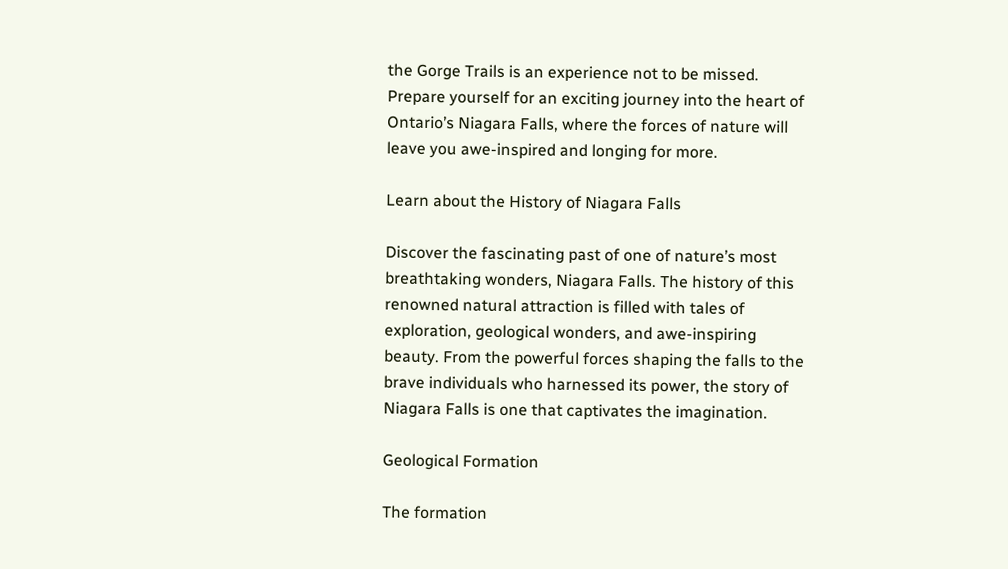the Gorge Trails is an experience not to be missed. Prepare yourself for an exciting journey into the heart of Ontario’s Niagara Falls, where the forces of nature will leave you awe-inspired and longing for more.

Learn about the History of Niagara Falls

Discover the fascinating past of one of nature’s most breathtaking wonders, Niagara Falls. The history of this renowned natural attraction is filled with tales of exploration, geological wonders, and awe-inspiring beauty. From the powerful forces shaping the falls to the brave individuals who harnessed its power, the story of Niagara Falls is one that captivates the imagination.

Geological Formation

The formation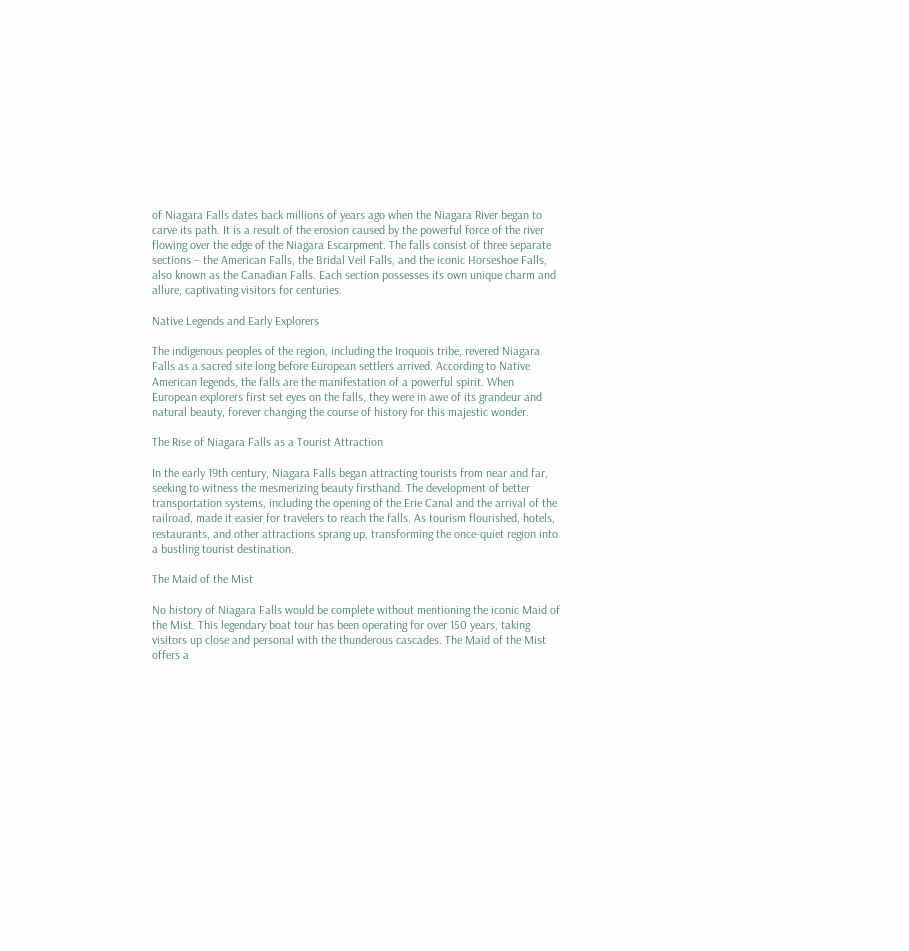of Niagara Falls dates back millions of years ago when the Niagara River began to carve its path. It is a result of the erosion caused by the powerful force of the river flowing over the edge of the Niagara Escarpment. The falls consist of three separate sections – the American Falls, the Bridal Veil Falls, and the iconic Horseshoe Falls, also known as the Canadian Falls. Each section possesses its own unique charm and allure, captivating visitors for centuries.

Native Legends and Early Explorers

The indigenous peoples of the region, including the Iroquois tribe, revered Niagara Falls as a sacred site long before European settlers arrived. According to Native American legends, the falls are the manifestation of a powerful spirit. When European explorers first set eyes on the falls, they were in awe of its grandeur and natural beauty, forever changing the course of history for this majestic wonder.

The Rise of Niagara Falls as a Tourist Attraction

In the early 19th century, Niagara Falls began attracting tourists from near and far, seeking to witness the mesmerizing beauty firsthand. The development of better transportation systems, including the opening of the Erie Canal and the arrival of the railroad, made it easier for travelers to reach the falls. As tourism flourished, hotels, restaurants, and other attractions sprang up, transforming the once-quiet region into a bustling tourist destination.

The Maid of the Mist

No history of Niagara Falls would be complete without mentioning the iconic Maid of the Mist. This legendary boat tour has been operating for over 150 years, taking visitors up close and personal with the thunderous cascades. The Maid of the Mist offers a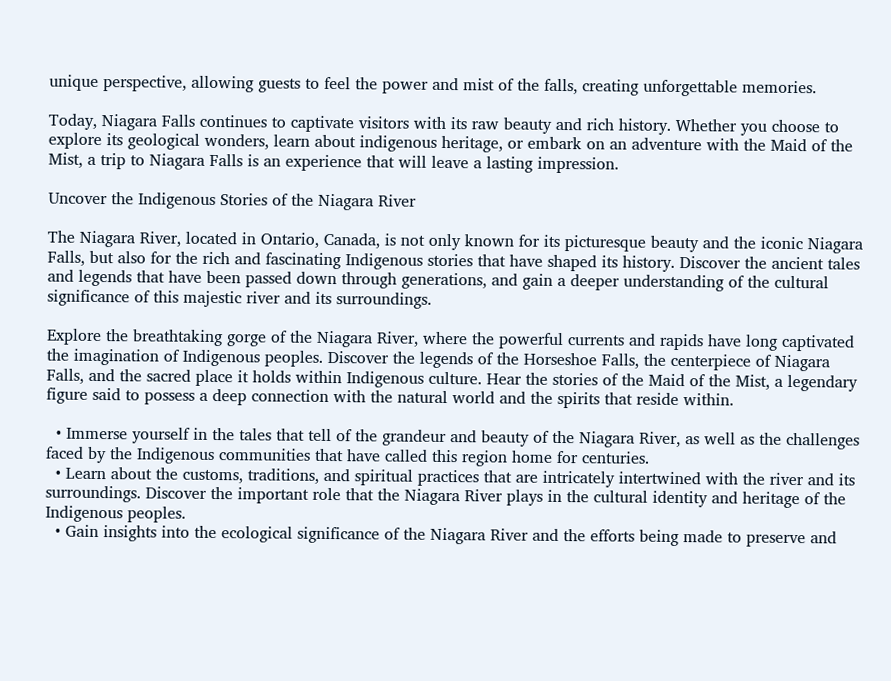unique perspective, allowing guests to feel the power and mist of the falls, creating unforgettable memories.

Today, Niagara Falls continues to captivate visitors with its raw beauty and rich history. Whether you choose to explore its geological wonders, learn about indigenous heritage, or embark on an adventure with the Maid of the Mist, a trip to Niagara Falls is an experience that will leave a lasting impression.

Uncover the Indigenous Stories of the Niagara River

The Niagara River, located in Ontario, Canada, is not only known for its picturesque beauty and the iconic Niagara Falls, but also for the rich and fascinating Indigenous stories that have shaped its history. Discover the ancient tales and legends that have been passed down through generations, and gain a deeper understanding of the cultural significance of this majestic river and its surroundings.

Explore the breathtaking gorge of the Niagara River, where the powerful currents and rapids have long captivated the imagination of Indigenous peoples. Discover the legends of the Horseshoe Falls, the centerpiece of Niagara Falls, and the sacred place it holds within Indigenous culture. Hear the stories of the Maid of the Mist, a legendary figure said to possess a deep connection with the natural world and the spirits that reside within.

  • Immerse yourself in the tales that tell of the grandeur and beauty of the Niagara River, as well as the challenges faced by the Indigenous communities that have called this region home for centuries.
  • Learn about the customs, traditions, and spiritual practices that are intricately intertwined with the river and its surroundings. Discover the important role that the Niagara River plays in the cultural identity and heritage of the Indigenous peoples.
  • Gain insights into the ecological significance of the Niagara River and the efforts being made to preserve and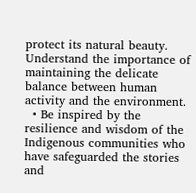protect its natural beauty. Understand the importance of maintaining the delicate balance between human activity and the environment.
  • Be inspired by the resilience and wisdom of the Indigenous communities who have safeguarded the stories and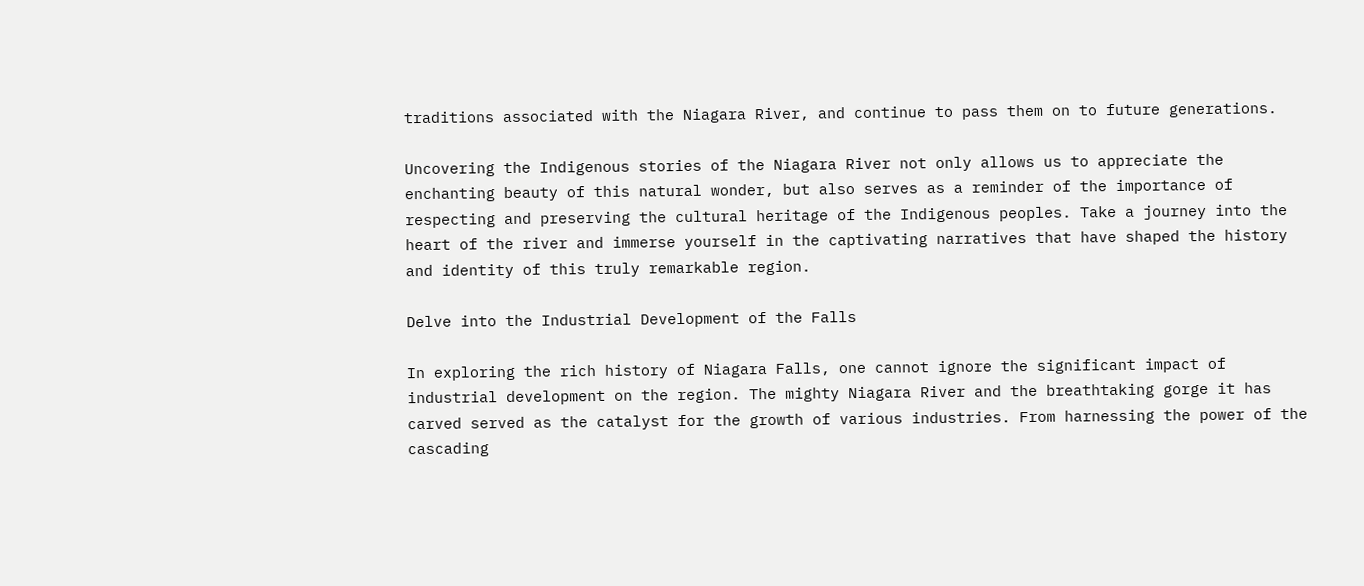traditions associated with the Niagara River, and continue to pass them on to future generations.

Uncovering the Indigenous stories of the Niagara River not only allows us to appreciate the enchanting beauty of this natural wonder, but also serves as a reminder of the importance of respecting and preserving the cultural heritage of the Indigenous peoples. Take a journey into the heart of the river and immerse yourself in the captivating narratives that have shaped the history and identity of this truly remarkable region.

Delve into the Industrial Development of the Falls

In exploring the rich history of Niagara Falls, one cannot ignore the significant impact of industrial development on the region. The mighty Niagara River and the breathtaking gorge it has carved served as the catalyst for the growth of various industries. From harnessing the power of the cascading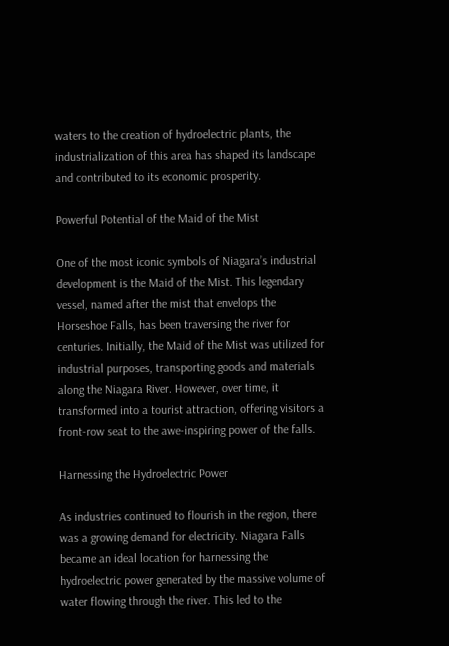waters to the creation of hydroelectric plants, the industrialization of this area has shaped its landscape and contributed to its economic prosperity.

Powerful Potential of the Maid of the Mist

One of the most iconic symbols of Niagara’s industrial development is the Maid of the Mist. This legendary vessel, named after the mist that envelops the Horseshoe Falls, has been traversing the river for centuries. Initially, the Maid of the Mist was utilized for industrial purposes, transporting goods and materials along the Niagara River. However, over time, it transformed into a tourist attraction, offering visitors a front-row seat to the awe-inspiring power of the falls.

Harnessing the Hydroelectric Power

As industries continued to flourish in the region, there was a growing demand for electricity. Niagara Falls became an ideal location for harnessing the hydroelectric power generated by the massive volume of water flowing through the river. This led to the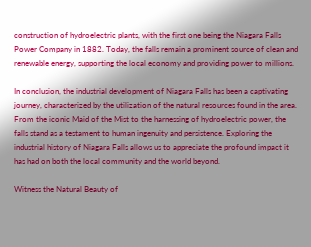construction of hydroelectric plants, with the first one being the Niagara Falls Power Company in 1882. Today, the falls remain a prominent source of clean and renewable energy, supporting the local economy and providing power to millions.

In conclusion, the industrial development of Niagara Falls has been a captivating journey, characterized by the utilization of the natural resources found in the area. From the iconic Maid of the Mist to the harnessing of hydroelectric power, the falls stand as a testament to human ingenuity and persistence. Exploring the industrial history of Niagara Falls allows us to appreciate the profound impact it has had on both the local community and the world beyond.

Witness the Natural Beauty of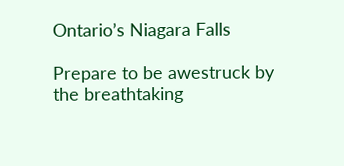Ontario’s Niagara Falls

Prepare to be awestruck by the breathtaking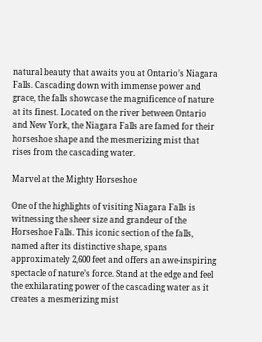natural beauty that awaits you at Ontario’s Niagara Falls. Cascading down with immense power and grace, the falls showcase the magnificence of nature at its finest. Located on the river between Ontario and New York, the Niagara Falls are famed for their horseshoe shape and the mesmerizing mist that rises from the cascading water.

Marvel at the Mighty Horseshoe

One of the highlights of visiting Niagara Falls is witnessing the sheer size and grandeur of the Horseshoe Falls. This iconic section of the falls, named after its distinctive shape, spans approximately 2,600 feet and offers an awe-inspiring spectacle of nature’s force. Stand at the edge and feel the exhilarating power of the cascading water as it creates a mesmerizing mist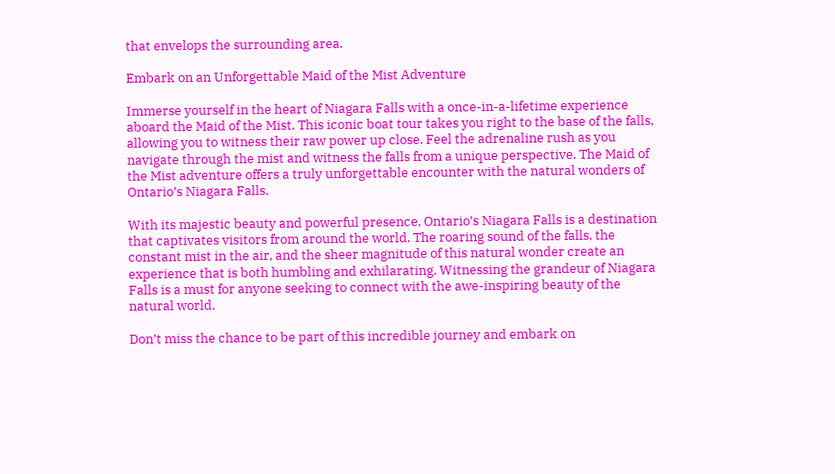that envelops the surrounding area.

Embark on an Unforgettable Maid of the Mist Adventure

Immerse yourself in the heart of Niagara Falls with a once-in-a-lifetime experience aboard the Maid of the Mist. This iconic boat tour takes you right to the base of the falls, allowing you to witness their raw power up close. Feel the adrenaline rush as you navigate through the mist and witness the falls from a unique perspective. The Maid of the Mist adventure offers a truly unforgettable encounter with the natural wonders of Ontario’s Niagara Falls.

With its majestic beauty and powerful presence, Ontario’s Niagara Falls is a destination that captivates visitors from around the world. The roaring sound of the falls, the constant mist in the air, and the sheer magnitude of this natural wonder create an experience that is both humbling and exhilarating. Witnessing the grandeur of Niagara Falls is a must for anyone seeking to connect with the awe-inspiring beauty of the natural world.

Don’t miss the chance to be part of this incredible journey and embark on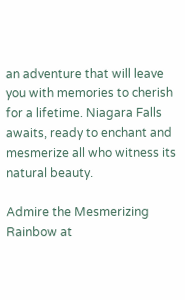an adventure that will leave you with memories to cherish for a lifetime. Niagara Falls awaits, ready to enchant and mesmerize all who witness its natural beauty.

Admire the Mesmerizing Rainbow at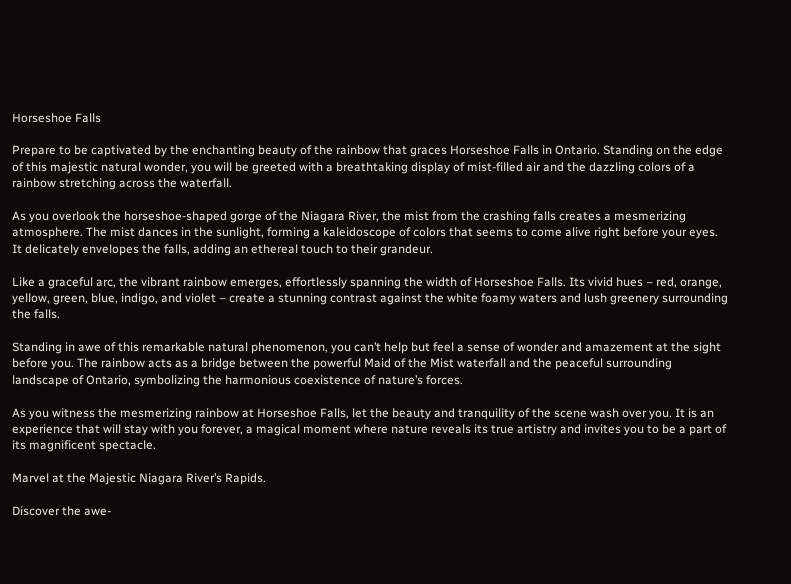Horseshoe Falls

Prepare to be captivated by the enchanting beauty of the rainbow that graces Horseshoe Falls in Ontario. Standing on the edge of this majestic natural wonder, you will be greeted with a breathtaking display of mist-filled air and the dazzling colors of a rainbow stretching across the waterfall.

As you overlook the horseshoe-shaped gorge of the Niagara River, the mist from the crashing falls creates a mesmerizing atmosphere. The mist dances in the sunlight, forming a kaleidoscope of colors that seems to come alive right before your eyes. It delicately envelopes the falls, adding an ethereal touch to their grandeur.

Like a graceful arc, the vibrant rainbow emerges, effortlessly spanning the width of Horseshoe Falls. Its vivid hues – red, orange, yellow, green, blue, indigo, and violet – create a stunning contrast against the white foamy waters and lush greenery surrounding the falls.

Standing in awe of this remarkable natural phenomenon, you can’t help but feel a sense of wonder and amazement at the sight before you. The rainbow acts as a bridge between the powerful Maid of the Mist waterfall and the peaceful surrounding landscape of Ontario, symbolizing the harmonious coexistence of nature’s forces.

As you witness the mesmerizing rainbow at Horseshoe Falls, let the beauty and tranquility of the scene wash over you. It is an experience that will stay with you forever, a magical moment where nature reveals its true artistry and invites you to be a part of its magnificent spectacle.

Marvel at the Majestic Niagara River’s Rapids.

Discover the awe-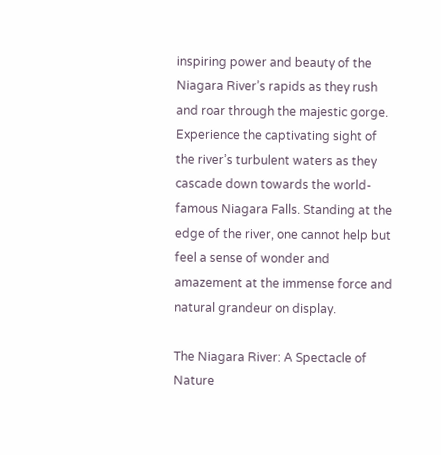inspiring power and beauty of the Niagara River’s rapids as they rush and roar through the majestic gorge. Experience the captivating sight of the river’s turbulent waters as they cascade down towards the world-famous Niagara Falls. Standing at the edge of the river, one cannot help but feel a sense of wonder and amazement at the immense force and natural grandeur on display.

The Niagara River: A Spectacle of Nature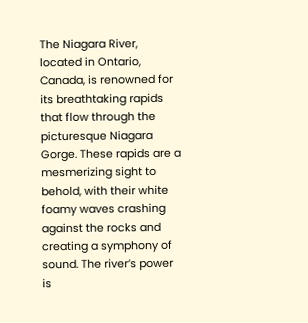The Niagara River, located in Ontario, Canada, is renowned for its breathtaking rapids that flow through the picturesque Niagara Gorge. These rapids are a mesmerizing sight to behold, with their white foamy waves crashing against the rocks and creating a symphony of sound. The river’s power is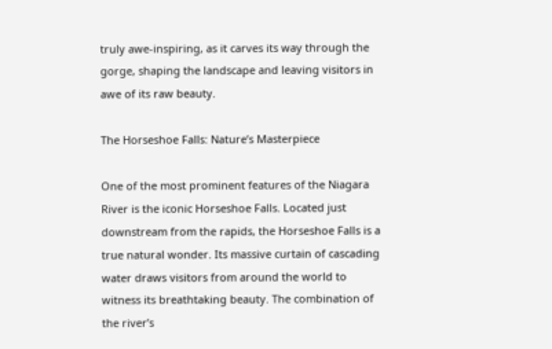truly awe-inspiring, as it carves its way through the gorge, shaping the landscape and leaving visitors in awe of its raw beauty.

The Horseshoe Falls: Nature’s Masterpiece

One of the most prominent features of the Niagara River is the iconic Horseshoe Falls. Located just downstream from the rapids, the Horseshoe Falls is a true natural wonder. Its massive curtain of cascading water draws visitors from around the world to witness its breathtaking beauty. The combination of the river’s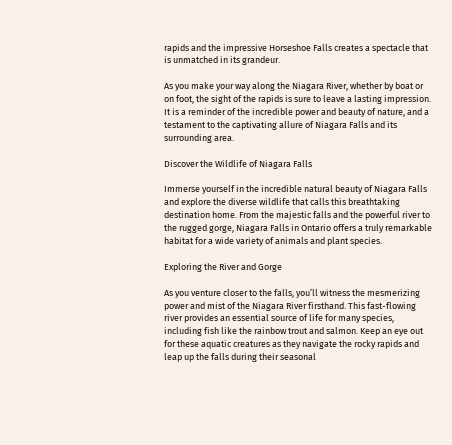rapids and the impressive Horseshoe Falls creates a spectacle that is unmatched in its grandeur.

As you make your way along the Niagara River, whether by boat or on foot, the sight of the rapids is sure to leave a lasting impression. It is a reminder of the incredible power and beauty of nature, and a testament to the captivating allure of Niagara Falls and its surrounding area.

Discover the Wildlife of Niagara Falls

Immerse yourself in the incredible natural beauty of Niagara Falls and explore the diverse wildlife that calls this breathtaking destination home. From the majestic falls and the powerful river to the rugged gorge, Niagara Falls in Ontario offers a truly remarkable habitat for a wide variety of animals and plant species.

Exploring the River and Gorge

As you venture closer to the falls, you’ll witness the mesmerizing power and mist of the Niagara River firsthand. This fast-flowing river provides an essential source of life for many species, including fish like the rainbow trout and salmon. Keep an eye out for these aquatic creatures as they navigate the rocky rapids and leap up the falls during their seasonal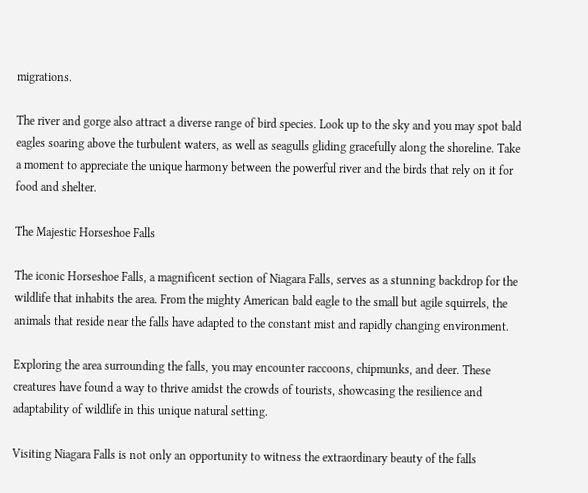migrations.

The river and gorge also attract a diverse range of bird species. Look up to the sky and you may spot bald eagles soaring above the turbulent waters, as well as seagulls gliding gracefully along the shoreline. Take a moment to appreciate the unique harmony between the powerful river and the birds that rely on it for food and shelter.

The Majestic Horseshoe Falls

The iconic Horseshoe Falls, a magnificent section of Niagara Falls, serves as a stunning backdrop for the wildlife that inhabits the area. From the mighty American bald eagle to the small but agile squirrels, the animals that reside near the falls have adapted to the constant mist and rapidly changing environment.

Exploring the area surrounding the falls, you may encounter raccoons, chipmunks, and deer. These creatures have found a way to thrive amidst the crowds of tourists, showcasing the resilience and adaptability of wildlife in this unique natural setting.

Visiting Niagara Falls is not only an opportunity to witness the extraordinary beauty of the falls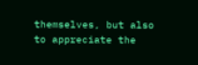themselves, but also to appreciate the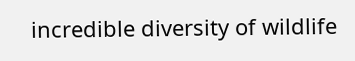incredible diversity of wildlife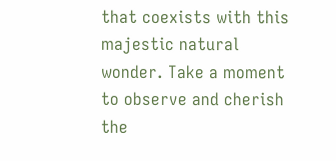that coexists with this majestic natural wonder. Take a moment to observe and cherish the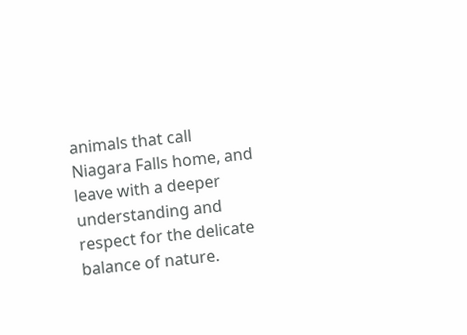animals that call Niagara Falls home, and leave with a deeper understanding and respect for the delicate balance of nature.